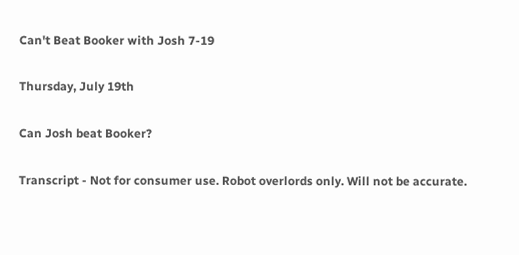Can't Beat Booker with Josh 7-19

Thursday, July 19th

Can Josh beat Booker?

Transcript - Not for consumer use. Robot overlords only. Will not be accurate.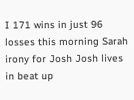I 171 wins in just 96 losses this morning Sarah irony for Josh Josh lives in beat up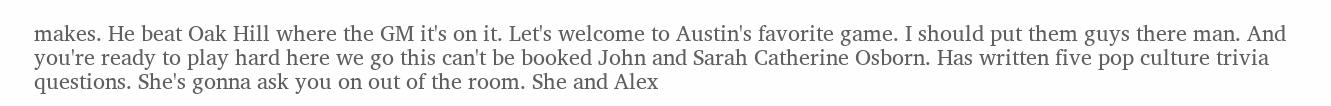makes. He beat Oak Hill where the GM it's on it. Let's welcome to Austin's favorite game. I should put them guys there man. And you're ready to play hard here we go this can't be booked John and Sarah Catherine Osborn. Has written five pop culture trivia questions. She's gonna ask you on out of the room. She and Alex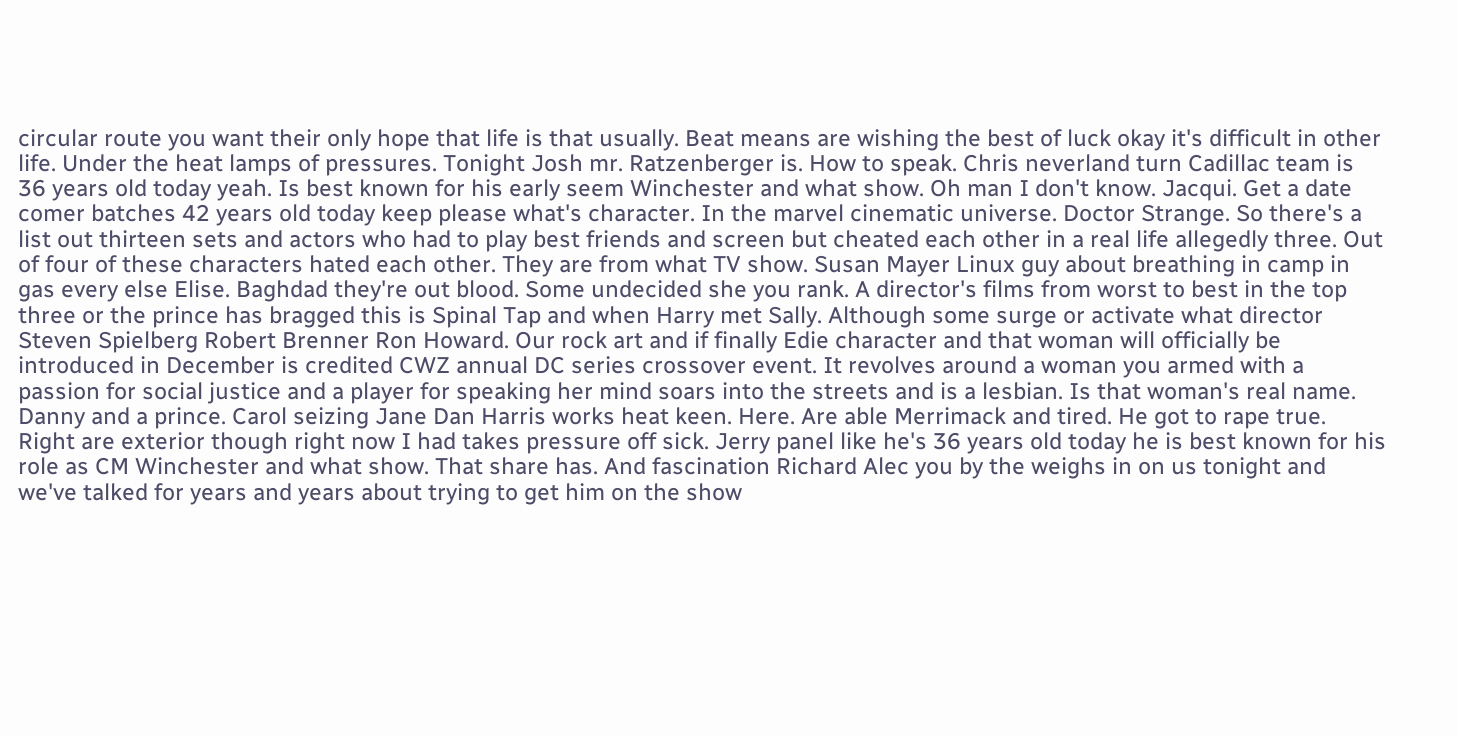circular route you want their only hope that life is that usually. Beat means are wishing the best of luck okay it's difficult in other life. Under the heat lamps of pressures. Tonight Josh mr. Ratzenberger is. How to speak. Chris neverland turn Cadillac team is 36 years old today yeah. Is best known for his early seem Winchester and what show. Oh man I don't know. Jacqui. Get a date comer batches 42 years old today keep please what's character. In the marvel cinematic universe. Doctor Strange. So there's a list out thirteen sets and actors who had to play best friends and screen but cheated each other in a real life allegedly three. Out of four of these characters hated each other. They are from what TV show. Susan Mayer Linux guy about breathing in camp in gas every else Elise. Baghdad they're out blood. Some undecided she you rank. A director's films from worst to best in the top three or the prince has bragged this is Spinal Tap and when Harry met Sally. Although some surge or activate what director Steven Spielberg Robert Brenner Ron Howard. Our rock art and if finally Edie character and that woman will officially be introduced in December is credited CWZ annual DC series crossover event. It revolves around a woman you armed with a passion for social justice and a player for speaking her mind soars into the streets and is a lesbian. Is that woman's real name. Danny and a prince. Carol seizing Jane Dan Harris works heat keen. Here. Are able Merrimack and tired. He got to rape true. Right are exterior though right now I had takes pressure off sick. Jerry panel like he's 36 years old today he is best known for his role as CM Winchester and what show. That share has. And fascination Richard Alec you by the weighs in on us tonight and we've talked for years and years about trying to get him on the show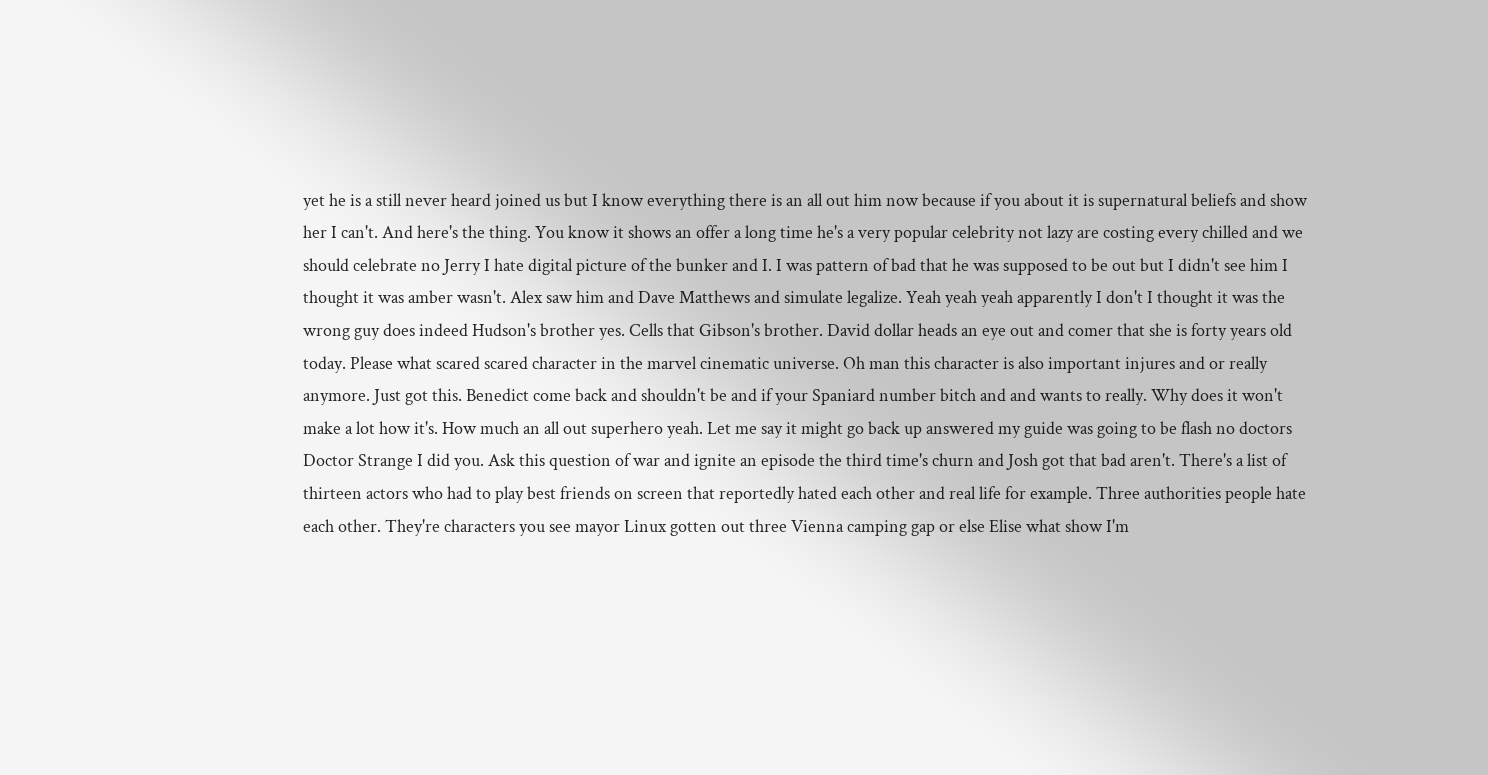yet he is a still never heard joined us but I know everything there is an all out him now because if you about it is supernatural beliefs and show her I can't. And here's the thing. You know it shows an offer a long time he's a very popular celebrity not lazy are costing every chilled and we should celebrate no Jerry I hate digital picture of the bunker and I. I was pattern of bad that he was supposed to be out but I didn't see him I thought it was amber wasn't. Alex saw him and Dave Matthews and simulate legalize. Yeah yeah yeah apparently I don't I thought it was the wrong guy does indeed Hudson's brother yes. Cells that Gibson's brother. David dollar heads an eye out and comer that she is forty years old today. Please what scared scared character in the marvel cinematic universe. Oh man this character is also important injures and or really anymore. Just got this. Benedict come back and shouldn't be and if your Spaniard number bitch and and wants to really. Why does it won't make a lot how it's. How much an all out superhero yeah. Let me say it might go back up answered my guide was going to be flash no doctors Doctor Strange I did you. Ask this question of war and ignite an episode the third time's churn and Josh got that bad aren't. There's a list of thirteen actors who had to play best friends on screen that reportedly hated each other and real life for example. Three authorities people hate each other. They're characters you see mayor Linux gotten out three Vienna camping gap or else Elise what show I'm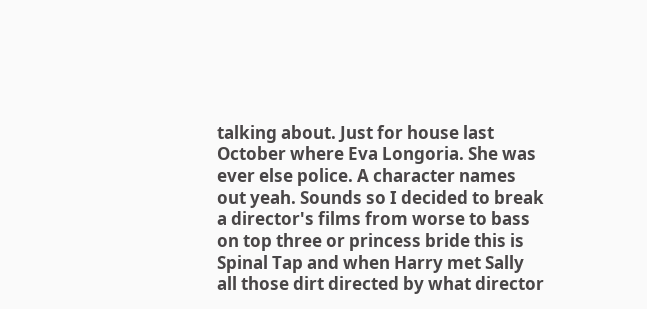talking about. Just for house last October where Eva Longoria. She was ever else police. A character names out yeah. Sounds so I decided to break a director's films from worse to bass on top three or princess bride this is Spinal Tap and when Harry met Sally all those dirt directed by what director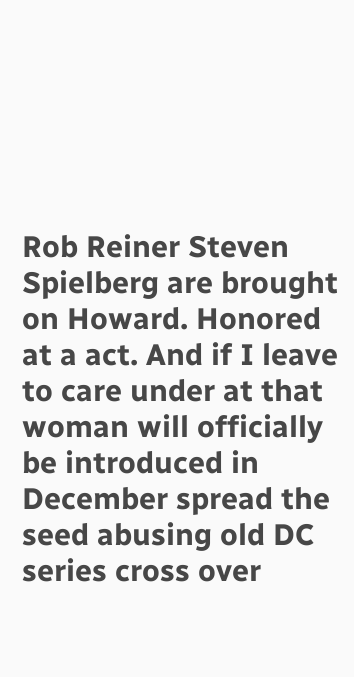Rob Reiner Steven Spielberg are brought on Howard. Honored at a act. And if I leave to care under at that woman will officially be introduced in December spread the seed abusing old DC series cross over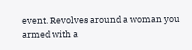event. Revolves around a woman you armed with a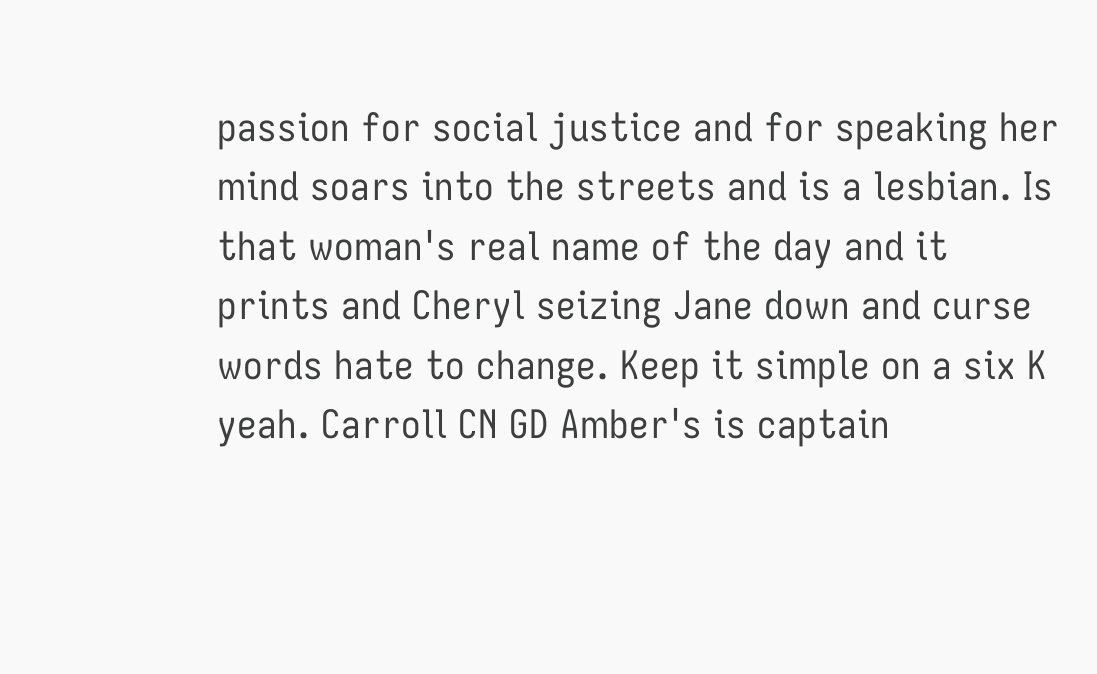passion for social justice and for speaking her mind soars into the streets and is a lesbian. Is that woman's real name of the day and it prints and Cheryl seizing Jane down and curse words hate to change. Keep it simple on a six K yeah. Carroll CN GD Amber's is captain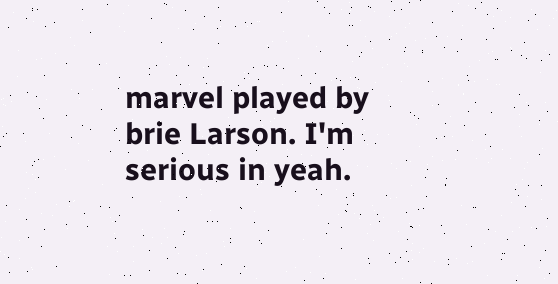marvel played by brie Larson. I'm serious in yeah.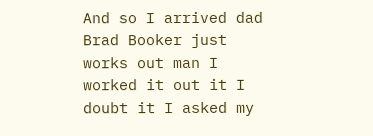And so I arrived dad Brad Booker just works out man I worked it out it I doubt it I asked my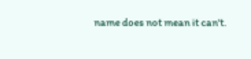name does not mean it can't.